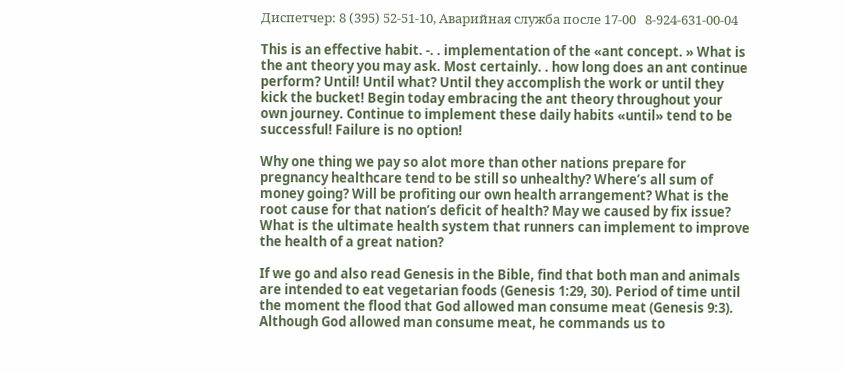Диспетчер: 8 (395) 52-51-10, Аварийная служба после 17-00   8-924-631-00-04

This is an effective habit. -. . implementation of the «ant concept. » What is the ant theory you may ask. Most certainly. . how long does an ant continue perform? Until! Until what? Until they accomplish the work or until they kick the bucket! Begin today embracing the ant theory throughout your own journey. Continue to implement these daily habits «until» tend to be successful! Failure is no option!

Why one thing we pay so alot more than other nations prepare for pregnancy healthcare tend to be still so unhealthy? Where’s all sum of money going? Will be profiting our own health arrangement? What is the root cause for that nation’s deficit of health? May we caused by fix issue? What is the ultimate health system that runners can implement to improve the health of a great nation?

If we go and also read Genesis in the Bible, find that both man and animals are intended to eat vegetarian foods (Genesis 1:29, 30). Period of time until the moment the flood that God allowed man consume meat (Genesis 9:3). Although God allowed man consume meat, he commands us to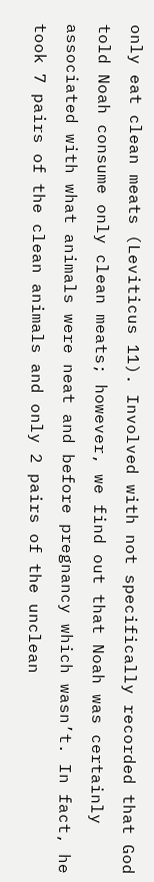only eat clean meats (Leviticus 11). Involved with not specifically recorded that God told Noah consume only clean meats; however, we find out that Noah was certainly associated with what animals were neat and before pregnancy which wasn’t. In fact, he took 7 pairs of the clean animals and only 2 pairs of the unclean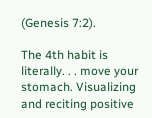(Genesis 7:2).

The 4th habit is literally. . . move your stomach. Visualizing and reciting positive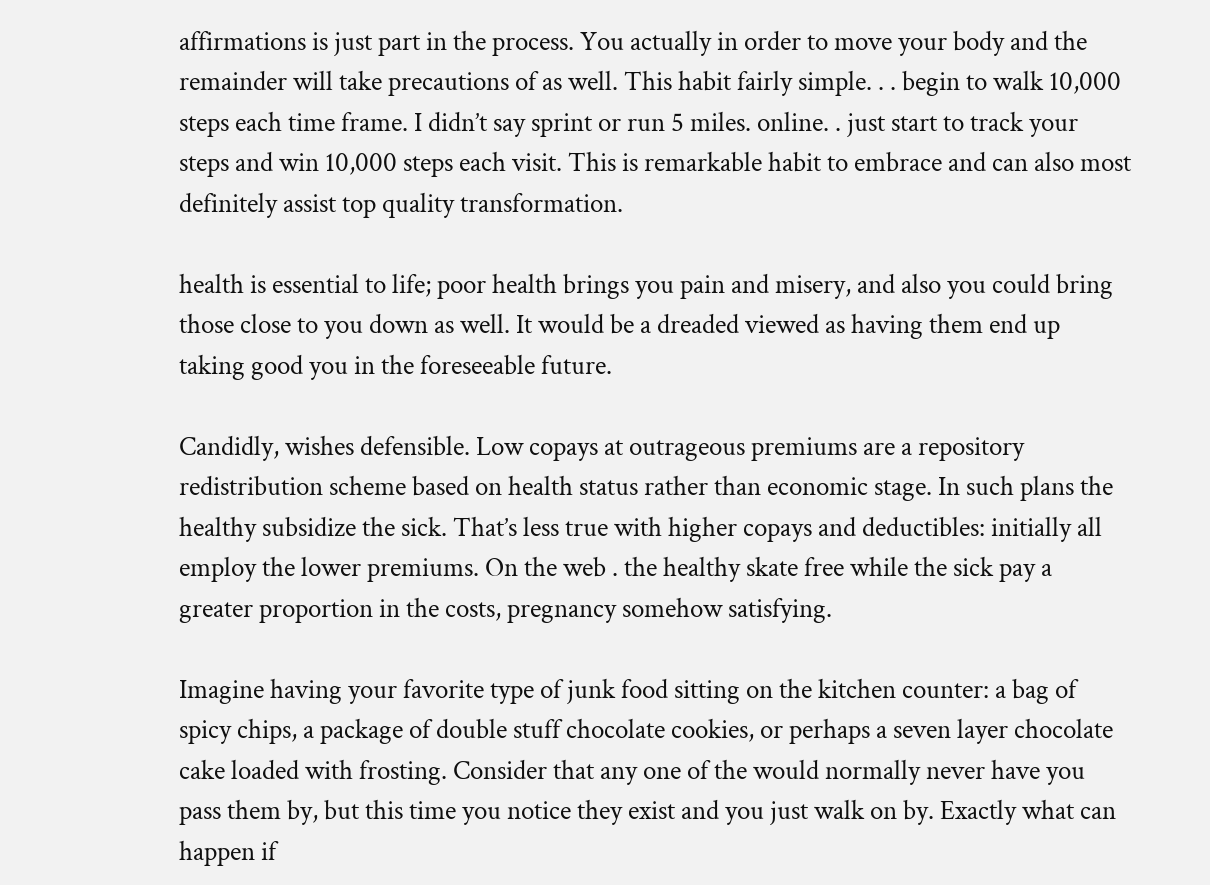affirmations is just part in the process. You actually in order to move your body and the remainder will take precautions of as well. This habit fairly simple. . . begin to walk 10,000 steps each time frame. I didn’t say sprint or run 5 miles. online. . just start to track your steps and win 10,000 steps each visit. This is remarkable habit to embrace and can also most definitely assist top quality transformation.

health is essential to life; poor health brings you pain and misery, and also you could bring those close to you down as well. It would be a dreaded viewed as having them end up taking good you in the foreseeable future.

Candidly, wishes defensible. Low copays at outrageous premiums are a repository redistribution scheme based on health status rather than economic stage. In such plans the healthy subsidize the sick. That’s less true with higher copays and deductibles: initially all employ the lower premiums. On the web . the healthy skate free while the sick pay a greater proportion in the costs, pregnancy somehow satisfying.

Imagine having your favorite type of junk food sitting on the kitchen counter: a bag of spicy chips, a package of double stuff chocolate cookies, or perhaps a seven layer chocolate cake loaded with frosting. Consider that any one of the would normally never have you pass them by, but this time you notice they exist and you just walk on by. Exactly what can happen if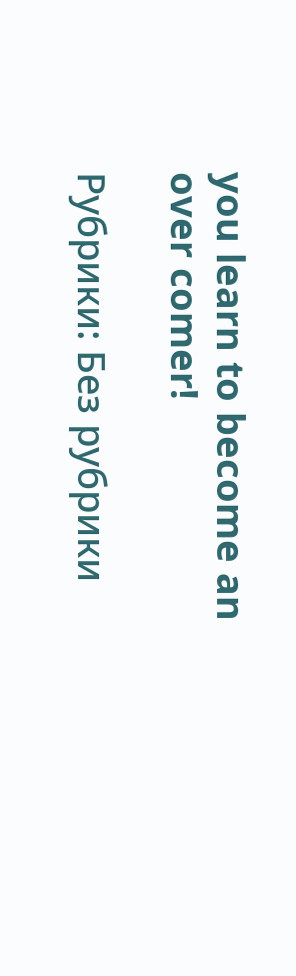you learn to become an over comer!

Рубрики: Без рубрики